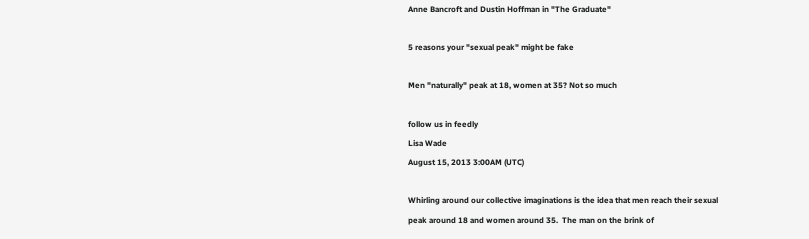Anne Bancroft and Dustin Hoffman in "The Graduate"

5 reasons your "sexual peak" might be fake

Men "naturally" peak at 18, women at 35? Not so much

follow us in feedly
Lisa Wade
August 15, 2013 3:00AM (UTC)

Whirling around our collective imaginations is the idea that men reach their sexual peak around 18 and women around 35.  The man on the brink of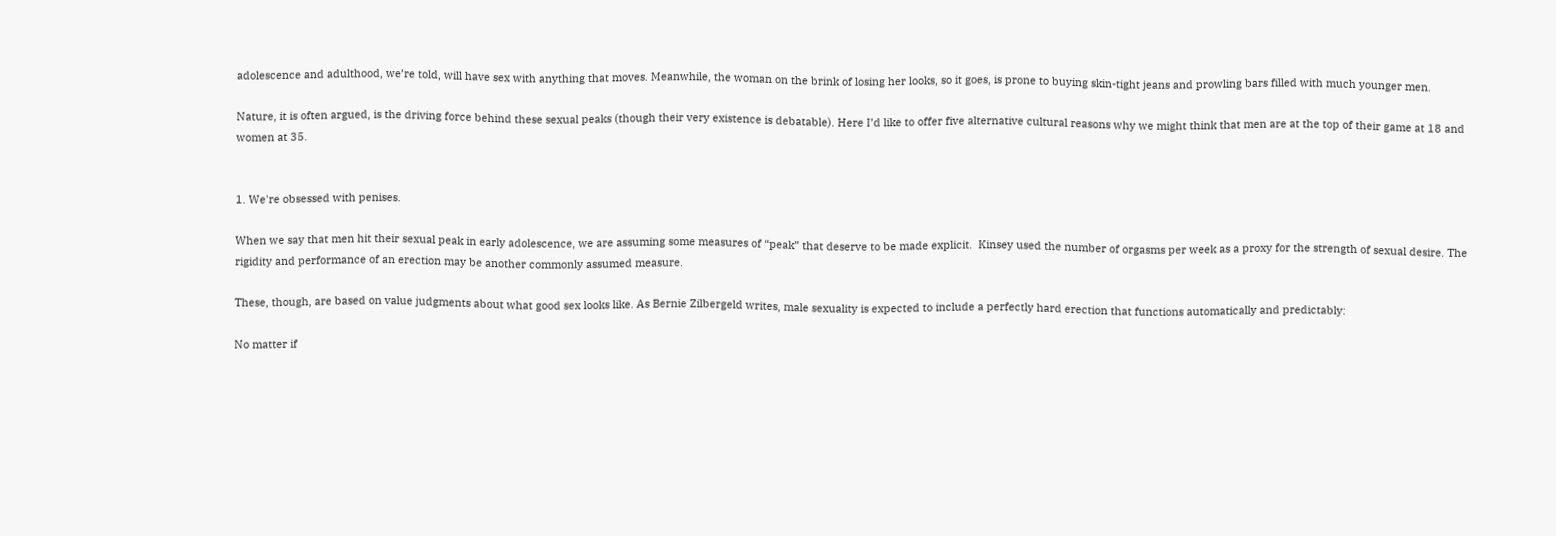adolescence and adulthood, we’re told, will have sex with anything that moves. Meanwhile, the woman on the brink of losing her looks, so it goes, is prone to buying skin-tight jeans and prowling bars filled with much younger men.

Nature, it is often argued, is the driving force behind these sexual peaks (though their very existence is debatable). Here I’d like to offer five alternative cultural reasons why we might think that men are at the top of their game at 18 and women at 35.


1. We're obsessed with penises.

When we say that men hit their sexual peak in early adolescence, we are assuming some measures of “peak” that deserve to be made explicit.  Kinsey used the number of orgasms per week as a proxy for the strength of sexual desire. The rigidity and performance of an erection may be another commonly assumed measure.

These, though, are based on value judgments about what good sex looks like. As Bernie Zilbergeld writes, male sexuality is expected to include a perfectly hard erection that functions automatically and predictably:

No matter if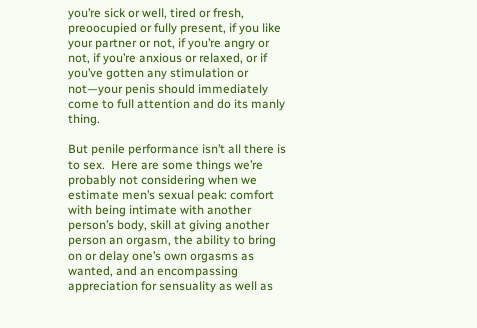you’re sick or well, tired or fresh, preoocupied or fully present, if you like your partner or not, if you’re angry or not, if you’re anxious or relaxed, or if you’ve gotten any stimulation or not—your penis should immediately come to full attention and do its manly thing.

But penile performance isn’t all there is to sex.  Here are some things we’re probably not considering when we estimate men’s sexual peak: comfort with being intimate with another person’s body, skill at giving another person an orgasm, the ability to bring on or delay one’s own orgasms as wanted, and an encompassing appreciation for sensuality as well as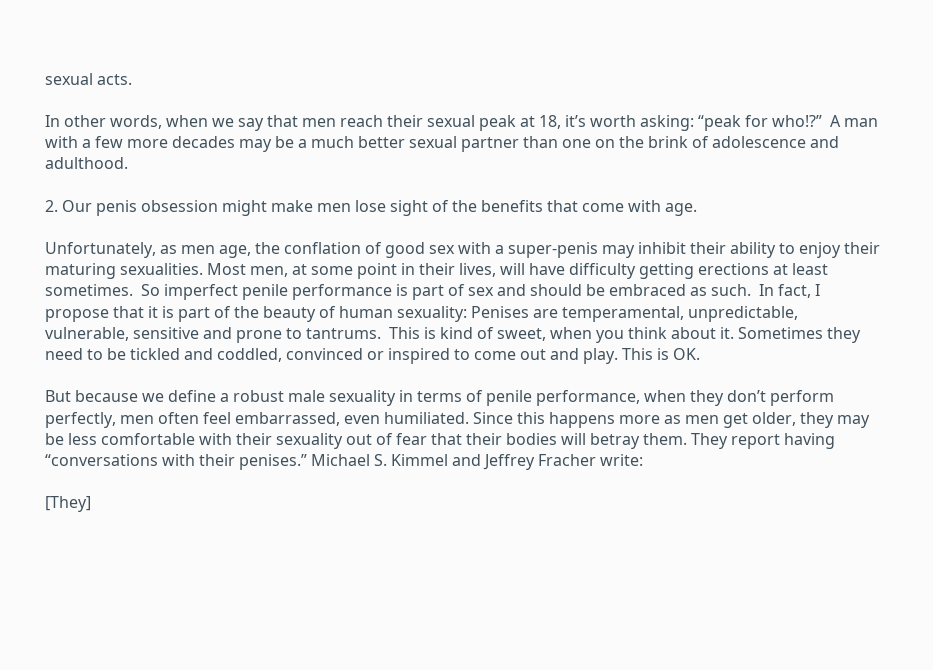sexual acts.

In other words, when we say that men reach their sexual peak at 18, it’s worth asking: “peak for who!?”  A man with a few more decades may be a much better sexual partner than one on the brink of adolescence and adulthood.

2. Our penis obsession might make men lose sight of the benefits that come with age.

Unfortunately, as men age, the conflation of good sex with a super-penis may inhibit their ability to enjoy their maturing sexualities. Most men, at some point in their lives, will have difficulty getting erections at least sometimes.  So imperfect penile performance is part of sex and should be embraced as such.  In fact, I propose that it is part of the beauty of human sexuality: Penises are temperamental, unpredictable, vulnerable, sensitive and prone to tantrums.  This is kind of sweet, when you think about it. Sometimes they need to be tickled and coddled, convinced or inspired to come out and play. This is OK.

But because we define a robust male sexuality in terms of penile performance, when they don’t perform perfectly, men often feel embarrassed, even humiliated. Since this happens more as men get older, they may be less comfortable with their sexuality out of fear that their bodies will betray them. They report having “conversations with their penises.” Michael S. Kimmel and Jeffrey Fracher write:

[They]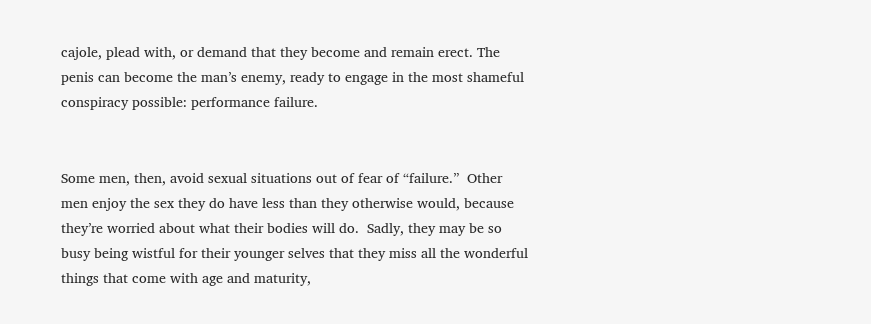cajole, plead with, or demand that they become and remain erect. The penis can become the man’s enemy, ready to engage in the most shameful conspiracy possible: performance failure.


Some men, then, avoid sexual situations out of fear of “failure.”  Other men enjoy the sex they do have less than they otherwise would, because they’re worried about what their bodies will do.  Sadly, they may be so busy being wistful for their younger selves that they miss all the wonderful things that come with age and maturity,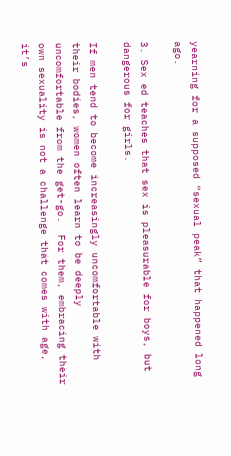yearning for a supposed “sexual peak” that happened long ago.

3. Sex ed teaches that sex is pleasurable for boys, but dangerous for girls.

If men tend to become increasingly uncomfortable with their bodies, women often learn to be deeply uncomfortable from the get-go.  For them, embracing their own sexuality is not a challenge that comes with age, it’s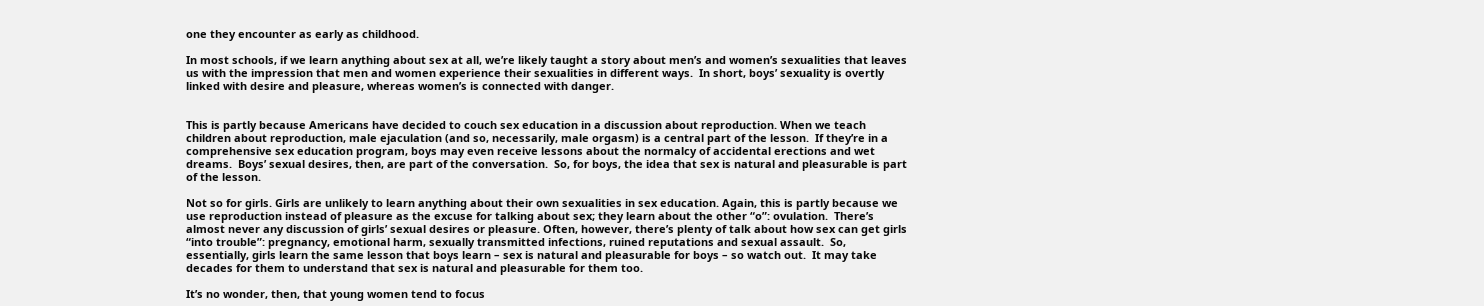one they encounter as early as childhood.

In most schools, if we learn anything about sex at all, we’re likely taught a story about men’s and women’s sexualities that leaves us with the impression that men and women experience their sexualities in different ways.  In short, boys’ sexuality is overtly linked with desire and pleasure, whereas women’s is connected with danger.


This is partly because Americans have decided to couch sex education in a discussion about reproduction. When we teach children about reproduction, male ejaculation (and so, necessarily, male orgasm) is a central part of the lesson.  If they’re in a comprehensive sex education program, boys may even receive lessons about the normalcy of accidental erections and wet dreams.  Boys’ sexual desires, then, are part of the conversation.  So, for boys, the idea that sex is natural and pleasurable is part of the lesson.

Not so for girls. Girls are unlikely to learn anything about their own sexualities in sex education. Again, this is partly because we use reproduction instead of pleasure as the excuse for talking about sex; they learn about the other “o”: ovulation.  There’s almost never any discussion of girls’ sexual desires or pleasure. Often, however, there’s plenty of talk about how sex can get girls “into trouble”: pregnancy, emotional harm, sexually transmitted infections, ruined reputations and sexual assault.  So, essentially, girls learn the same lesson that boys learn – sex is natural and pleasurable for boys – so watch out.  It may take decades for them to understand that sex is natural and pleasurable for them too.

It’s no wonder, then, that young women tend to focus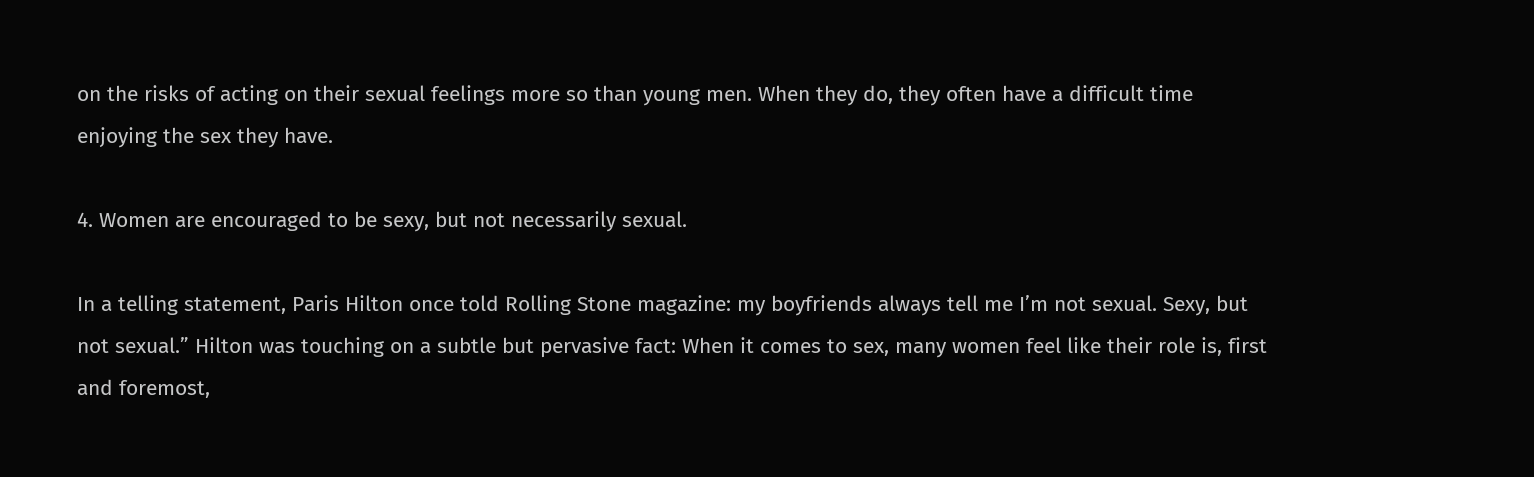on the risks of acting on their sexual feelings more so than young men. When they do, they often have a difficult time enjoying the sex they have.

4. Women are encouraged to be sexy, but not necessarily sexual.

In a telling statement, Paris Hilton once told Rolling Stone magazine: my boyfriends always tell me I’m not sexual. Sexy, but not sexual.” Hilton was touching on a subtle but pervasive fact: When it comes to sex, many women feel like their role is, first and foremost,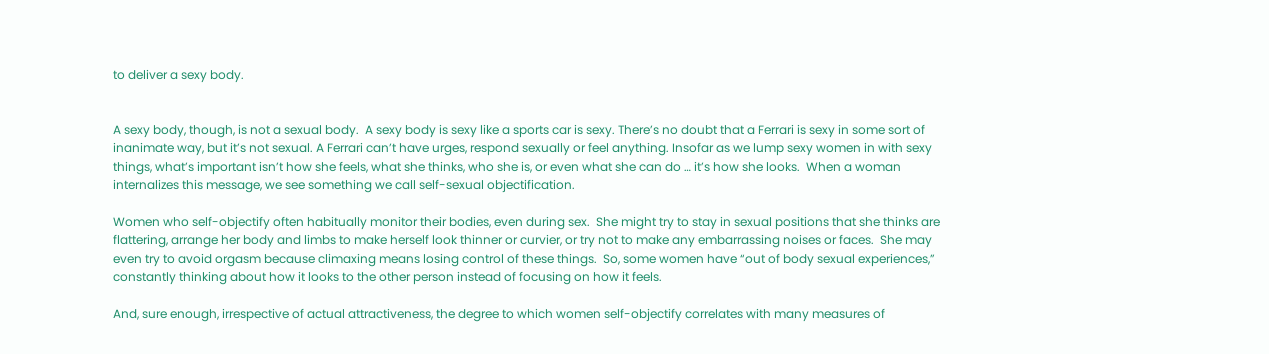to deliver a sexy body.


A sexy body, though, is not a sexual body.  A sexy body is sexy like a sports car is sexy. There’s no doubt that a Ferrari is sexy in some sort of inanimate way, but it’s not sexual. A Ferrari can’t have urges, respond sexually or feel anything. Insofar as we lump sexy women in with sexy things, what’s important isn’t how she feels, what she thinks, who she is, or even what she can do … it’s how she looks.  When a woman internalizes this message, we see something we call self-sexual objectification.

Women who self-objectify often habitually monitor their bodies, even during sex.  She might try to stay in sexual positions that she thinks are flattering, arrange her body and limbs to make herself look thinner or curvier, or try not to make any embarrassing noises or faces.  She may even try to avoid orgasm because climaxing means losing control of these things.  So, some women have “out of body sexual experiences,” constantly thinking about how it looks to the other person instead of focusing on how it feels.

And, sure enough, irrespective of actual attractiveness, the degree to which women self-objectify correlates with many measures of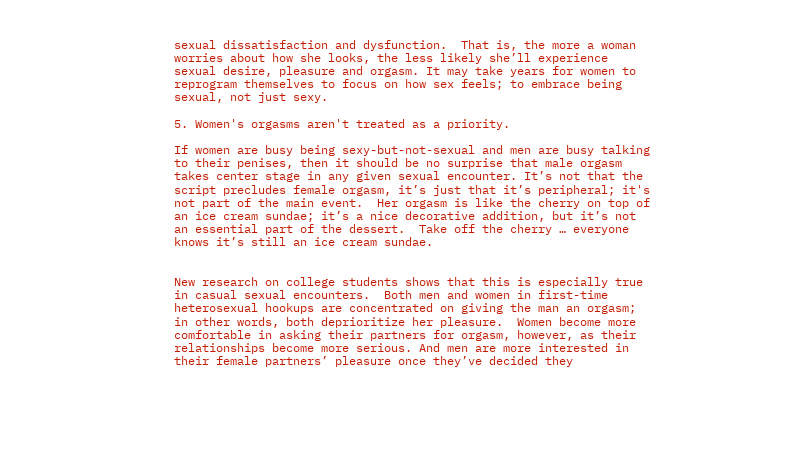sexual dissatisfaction and dysfunction.  That is, the more a woman worries about how she looks, the less likely she’ll experience sexual desire, pleasure and orgasm. It may take years for women to reprogram themselves to focus on how sex feels; to embrace being sexual, not just sexy.

5. Women's orgasms aren't treated as a priority.

If women are busy being sexy-but-not-sexual and men are busy talking to their penises, then it should be no surprise that male orgasm takes center stage in any given sexual encounter. It’s not that the script precludes female orgasm, it’s just that it’s peripheral; it's not part of the main event.  Her orgasm is like the cherry on top of an ice cream sundae; it’s a nice decorative addition, but it’s not an essential part of the dessert.  Take off the cherry … everyone knows it’s still an ice cream sundae.


New research on college students shows that this is especially true in casual sexual encounters.  Both men and women in first-time heterosexual hookups are concentrated on giving the man an orgasm; in other words, both deprioritize her pleasure.  Women become more comfortable in asking their partners for orgasm, however, as their relationships become more serious. And men are more interested in their female partners’ pleasure once they’ve decided they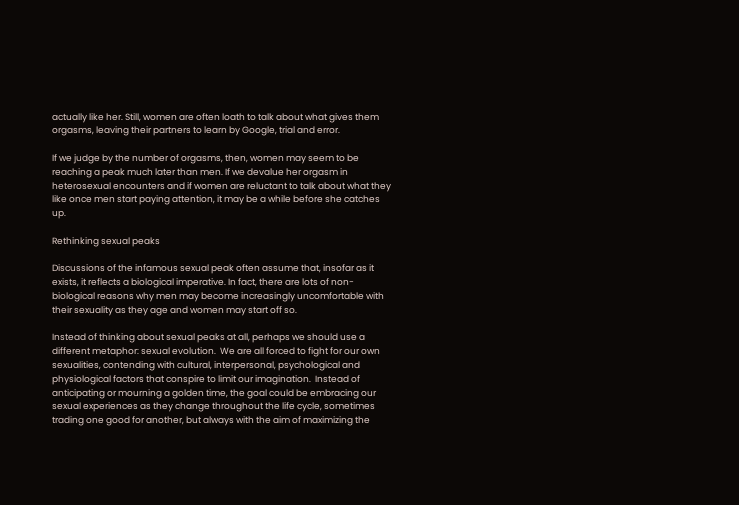actually like her. Still, women are often loath to talk about what gives them orgasms, leaving their partners to learn by Google, trial and error.

If we judge by the number of orgasms, then, women may seem to be reaching a peak much later than men. If we devalue her orgasm in heterosexual encounters and if women are reluctant to talk about what they like once men start paying attention, it may be a while before she catches up.

Rethinking sexual peaks

Discussions of the infamous sexual peak often assume that, insofar as it exists, it reflects a biological imperative. In fact, there are lots of non-biological reasons why men may become increasingly uncomfortable with their sexuality as they age and women may start off so.

Instead of thinking about sexual peaks at all, perhaps we should use a different metaphor: sexual evolution.  We are all forced to fight for our own sexualities, contending with cultural, interpersonal, psychological and physiological factors that conspire to limit our imagination.  Instead of anticipating or mourning a golden time, the goal could be embracing our sexual experiences as they change throughout the life cycle, sometimes trading one good for another, but always with the aim of maximizing the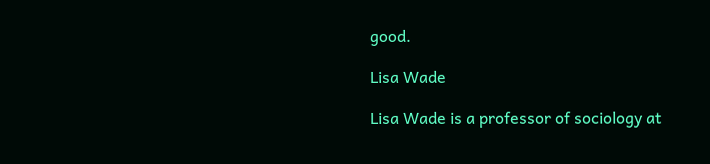good.

Lisa Wade

Lisa Wade is a professor of sociology at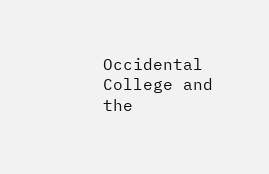Occidental College and the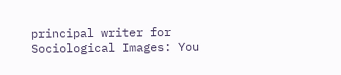principal writer for Sociological Images: You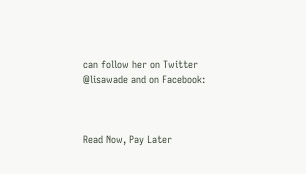can follow her on Twitter @lisawade and on Facebook:



Read Now, Pay Later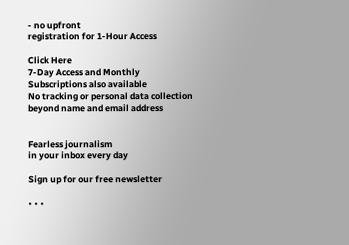- no upfront
registration for 1-Hour Access

Click Here
7-Day Access and Monthly
Subscriptions also available
No tracking or personal data collection
beyond name and email address


Fearless journalism
in your inbox every day

Sign up for our free newsletter

• • •